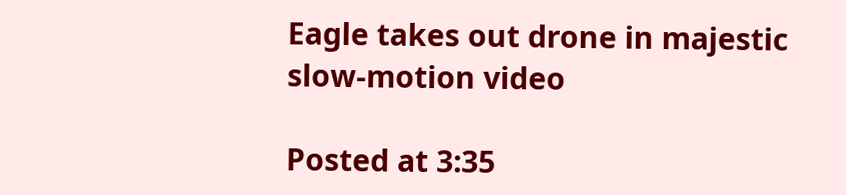Eagle takes out drone in majestic slow-motion video

Posted at 3:35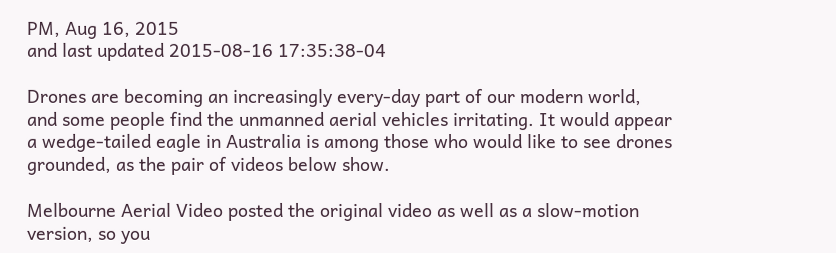PM, Aug 16, 2015
and last updated 2015-08-16 17:35:38-04

Drones are becoming an increasingly every-day part of our modern world, and some people find the unmanned aerial vehicles irritating. It would appear a wedge-tailed eagle in Australia is among those who would like to see drones grounded, as the pair of videos below show.

Melbourne Aerial Video posted the original video as well as a slow-motion version, so you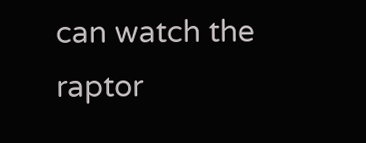can watch the raptor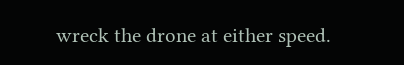wreck the drone at either speed.